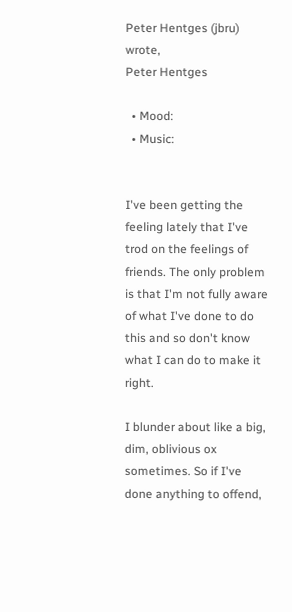Peter Hentges (jbru) wrote,
Peter Hentges

  • Mood:
  • Music:


I've been getting the feeling lately that I've trod on the feelings of friends. The only problem is that I'm not fully aware of what I've done to do this and so don't know what I can do to make it right.

I blunder about like a big, dim, oblivious ox sometimes. So if I've done anything to offend,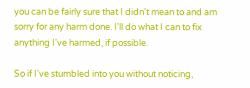you can be fairly sure that I didn't mean to and am sorry for any harm done. I'll do what I can to fix anything I've harmed, if possible.

So if I've stumbled into you without noticing,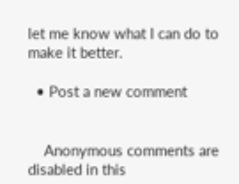let me know what I can do to make it better.

  • Post a new comment


    Anonymous comments are disabled in this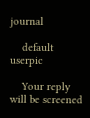journal

    default userpic

    Your reply will be screened